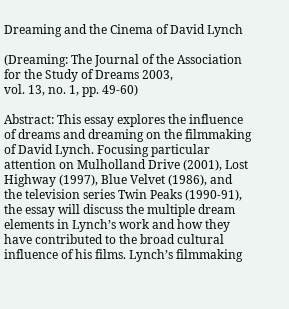Dreaming and the Cinema of David Lynch

(Dreaming: The Journal of the Association for the Study of Dreams 2003,
vol. 13, no. 1, pp. 49-60)

Abstract: This essay explores the influence of dreams and dreaming on the filmmaking of David Lynch. Focusing particular attention on Mulholland Drive (2001), Lost Highway (1997), Blue Velvet (1986), and the television series Twin Peaks (1990-91), the essay will discuss the multiple dream elements in Lynch’s work and how they have contributed to the broad cultural influence of his films. Lynch’s filmmaking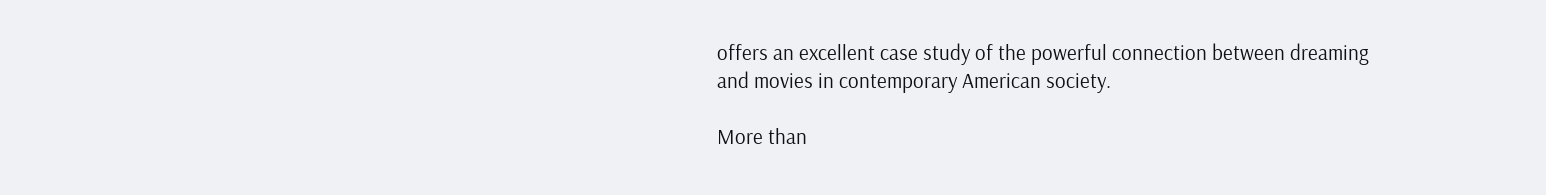offers an excellent case study of the powerful connection between dreaming and movies in contemporary American society.

More than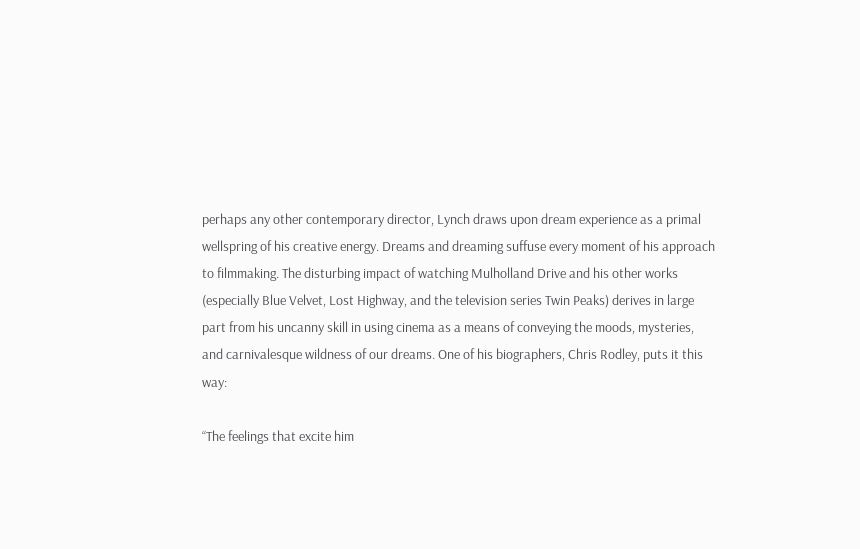perhaps any other contemporary director, Lynch draws upon dream experience as a primal wellspring of his creative energy. Dreams and dreaming suffuse every moment of his approach to filmmaking. The disturbing impact of watching Mulholland Drive and his other works (especially Blue Velvet, Lost Highway, and the television series Twin Peaks) derives in large part from his uncanny skill in using cinema as a means of conveying the moods, mysteries, and carnivalesque wildness of our dreams. One of his biographers, Chris Rodley, puts it this way:

“The feelings that excite him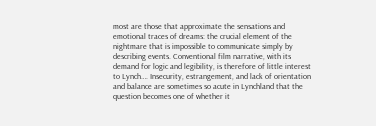most are those that approximate the sensations and emotional traces of dreams: the crucial element of the nightmare that is impossible to communicate simply by describing events. Conventional film narrative, with its demand for logic and legibility, is therefore of little interest to Lynch…. Insecurity, estrangement, and lack of orientation and balance are sometimes so acute in Lynchland that the question becomes one of whether it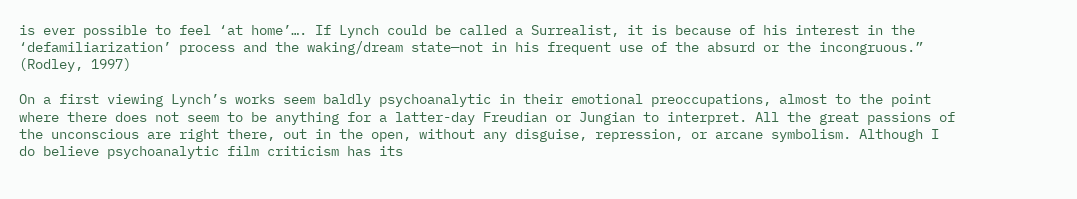is ever possible to feel ‘at home’…. If Lynch could be called a Surrealist, it is because of his interest in the ‘defamiliarization’ process and the waking/dream state—not in his frequent use of the absurd or the incongruous.” (Rodley, 1997)

On a first viewing Lynch’s works seem baldly psychoanalytic in their emotional preoccupations, almost to the point where there does not seem to be anything for a latter-day Freudian or Jungian to interpret. All the great passions of the unconscious are right there, out in the open, without any disguise, repression, or arcane symbolism. Although I do believe psychoanalytic film criticism has its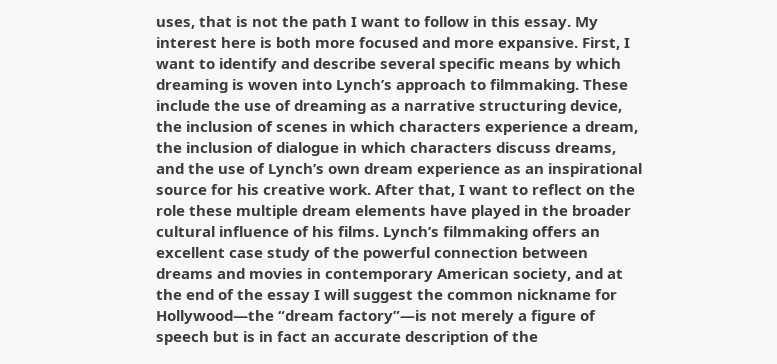uses, that is not the path I want to follow in this essay. My interest here is both more focused and more expansive. First, I want to identify and describe several specific means by which dreaming is woven into Lynch’s approach to filmmaking. These include the use of dreaming as a narrative structuring device, the inclusion of scenes in which characters experience a dream, the inclusion of dialogue in which characters discuss dreams, and the use of Lynch’s own dream experience as an inspirational source for his creative work. After that, I want to reflect on the role these multiple dream elements have played in the broader cultural influence of his films. Lynch’s filmmaking offers an excellent case study of the powerful connection between dreams and movies in contemporary American society, and at the end of the essay I will suggest the common nickname for Hollywood—the “dream factory”—is not merely a figure of speech but is in fact an accurate description of the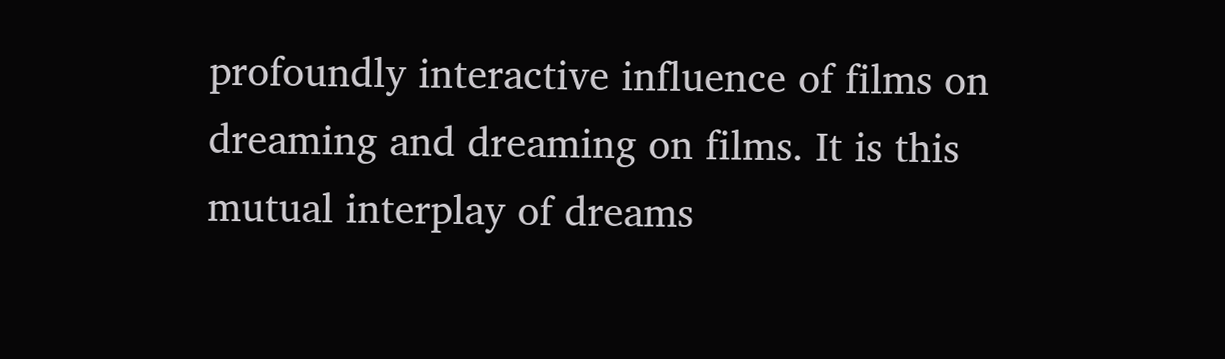profoundly interactive influence of films on dreaming and dreaming on films. It is this mutual interplay of dreams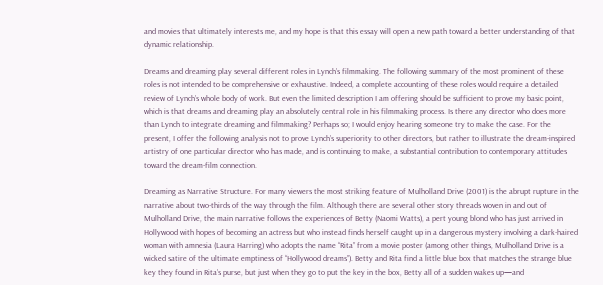and movies that ultimately interests me, and my hope is that this essay will open a new path toward a better understanding of that dynamic relationship.

Dreams and dreaming play several different roles in Lynch’s filmmaking. The following summary of the most prominent of these roles is not intended to be comprehensive or exhaustive. Indeed, a complete accounting of these roles would require a detailed review of Lynch’s whole body of work. But even the limited description I am offering should be sufficient to prove my basic point, which is that dreams and dreaming play an absolutely central role in his filmmaking process. Is there any director who does more than Lynch to integrate dreaming and filmmaking? Perhaps so; I would enjoy hearing someone try to make the case. For the present, I offer the following analysis not to prove Lynch’s superiority to other directors, but rather to illustrate the dream-inspired artistry of one particular director who has made, and is continuing to make, a substantial contribution to contemporary attitudes toward the dream-film connection.

Dreaming as Narrative Structure. For many viewers the most striking feature of Mulholland Drive (2001) is the abrupt rupture in the narrative about two-thirds of the way through the film. Although there are several other story threads woven in and out of Mulholland Drive, the main narrative follows the experiences of Betty (Naomi Watts), a pert young blond who has just arrived in Hollywood with hopes of becoming an actress but who instead finds herself caught up in a dangerous mystery involving a dark-haired woman with amnesia (Laura Harring) who adopts the name “Rita” from a movie poster (among other things, Mulholland Drive is a wicked satire of the ultimate emptiness of “Hollywood dreams”). Betty and Rita find a little blue box that matches the strange blue key they found in Rita’s purse, but just when they go to put the key in the box, Betty all of a sudden wakes up—and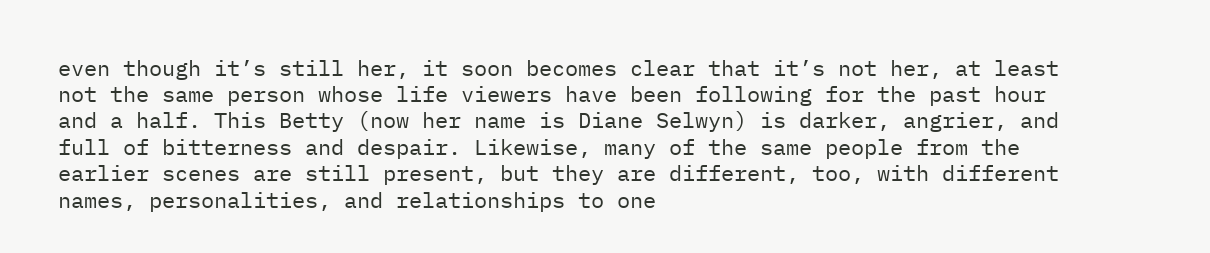even though it’s still her, it soon becomes clear that it’s not her, at least not the same person whose life viewers have been following for the past hour and a half. This Betty (now her name is Diane Selwyn) is darker, angrier, and full of bitterness and despair. Likewise, many of the same people from the earlier scenes are still present, but they are different, too, with different names, personalities, and relationships to one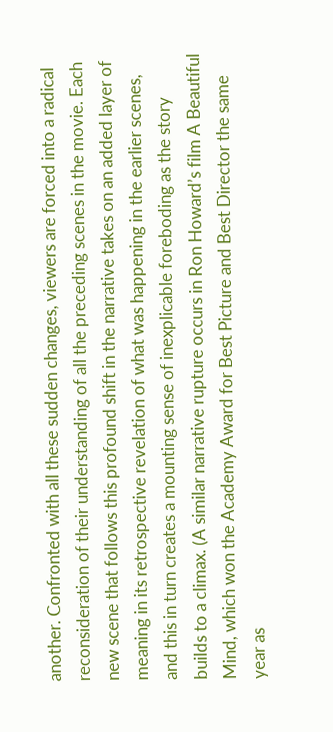another. Confronted with all these sudden changes, viewers are forced into a radical reconsideration of their understanding of all the preceding scenes in the movie. Each new scene that follows this profound shift in the narrative takes on an added layer of meaning in its retrospective revelation of what was happening in the earlier scenes, and this in turn creates a mounting sense of inexplicable foreboding as the story builds to a climax. (A similar narrative rupture occurs in Ron Howard’s film A Beautiful Mind, which won the Academy Award for Best Picture and Best Director the same year as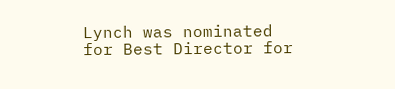Lynch was nominated for Best Director for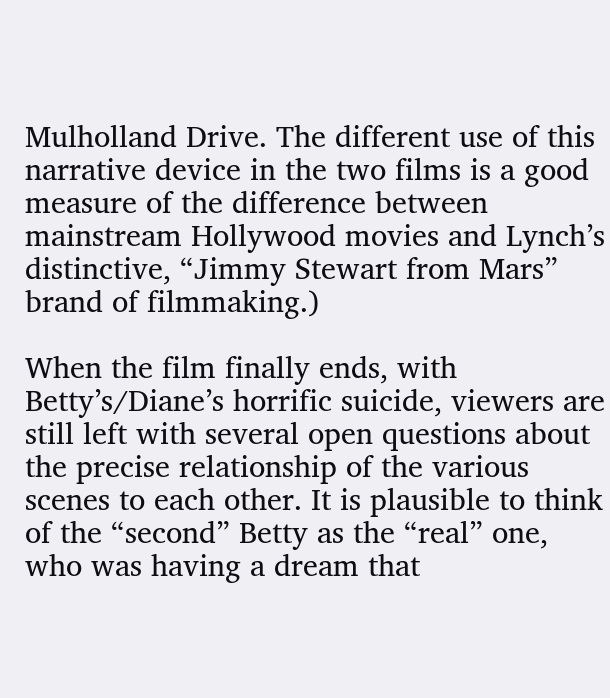Mulholland Drive. The different use of this narrative device in the two films is a good measure of the difference between mainstream Hollywood movies and Lynch’s distinctive, “Jimmy Stewart from Mars” brand of filmmaking.)

When the film finally ends, with Betty’s/Diane’s horrific suicide, viewers are still left with several open questions about the precise relationship of the various scenes to each other. It is plausible to think of the “second” Betty as the “real” one, who was having a dream that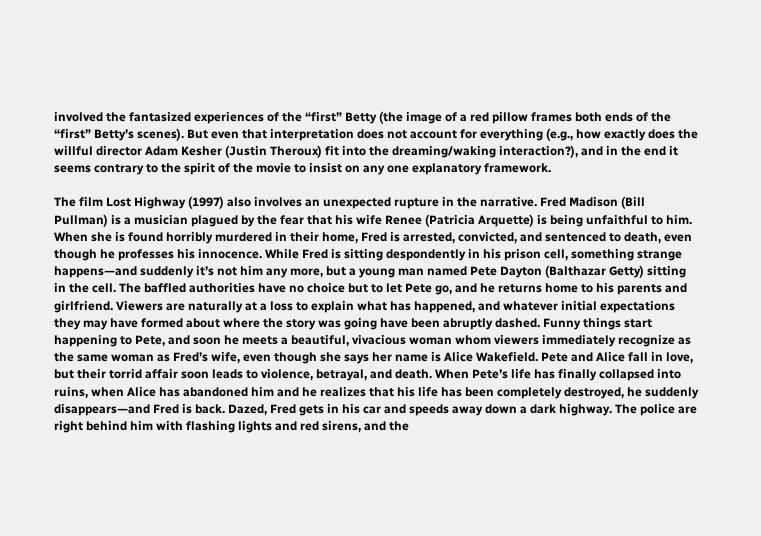involved the fantasized experiences of the “first” Betty (the image of a red pillow frames both ends of the “first” Betty’s scenes). But even that interpretation does not account for everything (e.g., how exactly does the willful director Adam Kesher (Justin Theroux) fit into the dreaming/waking interaction?), and in the end it seems contrary to the spirit of the movie to insist on any one explanatory framework.

The film Lost Highway (1997) also involves an unexpected rupture in the narrative. Fred Madison (Bill Pullman) is a musician plagued by the fear that his wife Renee (Patricia Arquette) is being unfaithful to him. When she is found horribly murdered in their home, Fred is arrested, convicted, and sentenced to death, even though he professes his innocence. While Fred is sitting despondently in his prison cell, something strange happens—and suddenly it’s not him any more, but a young man named Pete Dayton (Balthazar Getty) sitting in the cell. The baffled authorities have no choice but to let Pete go, and he returns home to his parents and girlfriend. Viewers are naturally at a loss to explain what has happened, and whatever initial expectations they may have formed about where the story was going have been abruptly dashed. Funny things start happening to Pete, and soon he meets a beautiful, vivacious woman whom viewers immediately recognize as the same woman as Fred’s wife, even though she says her name is Alice Wakefield. Pete and Alice fall in love, but their torrid affair soon leads to violence, betrayal, and death. When Pete’s life has finally collapsed into ruins, when Alice has abandoned him and he realizes that his life has been completely destroyed, he suddenly disappears—and Fred is back. Dazed, Fred gets in his car and speeds away down a dark highway. The police are right behind him with flashing lights and red sirens, and the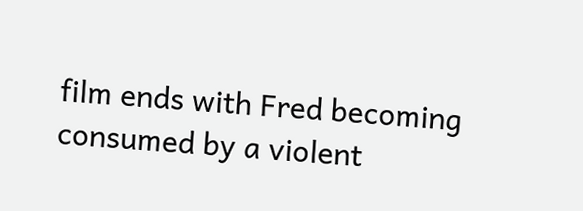film ends with Fred becoming consumed by a violent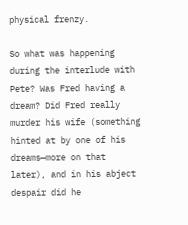physical frenzy.

So what was happening during the interlude with Pete? Was Fred having a dream? Did Fred really murder his wife (something hinted at by one of his dreams—more on that later), and in his abject despair did he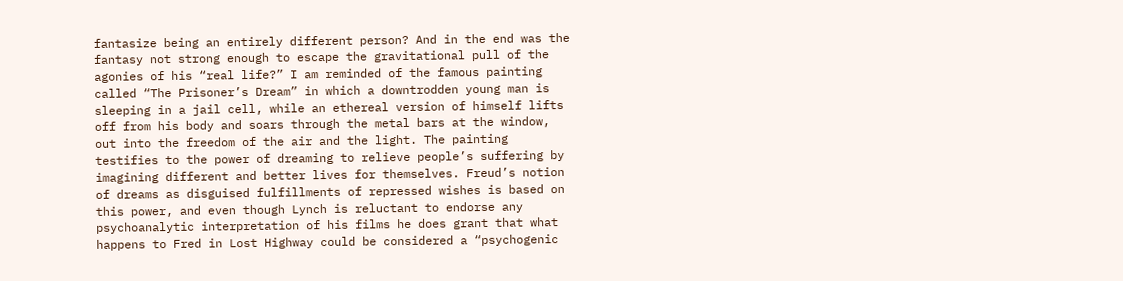fantasize being an entirely different person? And in the end was the fantasy not strong enough to escape the gravitational pull of the agonies of his “real life?” I am reminded of the famous painting called “The Prisoner’s Dream” in which a downtrodden young man is sleeping in a jail cell, while an ethereal version of himself lifts off from his body and soars through the metal bars at the window, out into the freedom of the air and the light. The painting testifies to the power of dreaming to relieve people’s suffering by imagining different and better lives for themselves. Freud’s notion of dreams as disguised fulfillments of repressed wishes is based on this power, and even though Lynch is reluctant to endorse any psychoanalytic interpretation of his films he does grant that what happens to Fred in Lost Highway could be considered a “psychogenic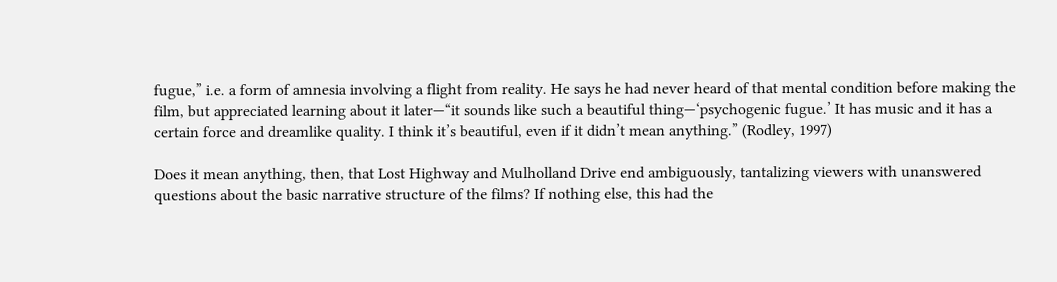fugue,” i.e. a form of amnesia involving a flight from reality. He says he had never heard of that mental condition before making the film, but appreciated learning about it later—“it sounds like such a beautiful thing—‘psychogenic fugue.’ It has music and it has a certain force and dreamlike quality. I think it’s beautiful, even if it didn’t mean anything.” (Rodley, 1997)

Does it mean anything, then, that Lost Highway and Mulholland Drive end ambiguously, tantalizing viewers with unanswered questions about the basic narrative structure of the films? If nothing else, this had the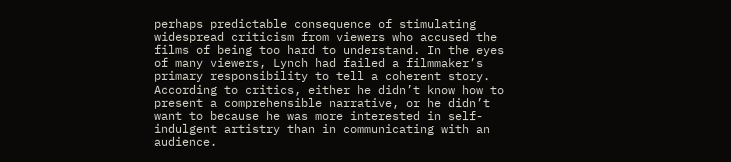perhaps predictable consequence of stimulating widespread criticism from viewers who accused the films of being too hard to understand. In the eyes of many viewers, Lynch had failed a filmmaker’s primary responsibility to tell a coherent story. According to critics, either he didn’t know how to present a comprehensible narrative, or he didn’t want to because he was more interested in self-indulgent artistry than in communicating with an audience.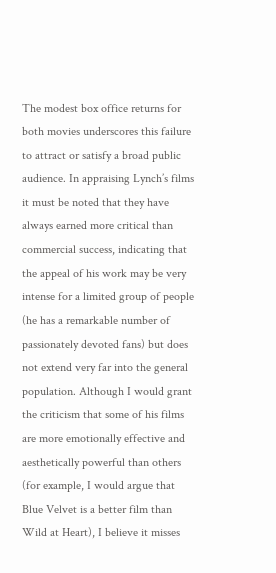The modest box office returns for both movies underscores this failure to attract or satisfy a broad public audience. In appraising Lynch’s films it must be noted that they have always earned more critical than commercial success, indicating that the appeal of his work may be very intense for a limited group of people (he has a remarkable number of passionately devoted fans) but does not extend very far into the general population. Although I would grant the criticism that some of his films are more emotionally effective and aesthetically powerful than others (for example, I would argue that Blue Velvet is a better film than Wild at Heart), I believe it misses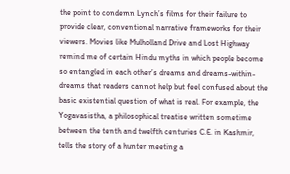the point to condemn Lynch’s films for their failure to provide clear, conventional narrative frameworks for their viewers. Movies like Mulholland Drive and Lost Highway remind me of certain Hindu myths in which people become so entangled in each other’s dreams and dreams-within-dreams that readers cannot help but feel confused about the basic existential question of what is real. For example, the Yogavasistha, a philosophical treatise written sometime between the tenth and twelfth centuries C.E. in Kashmir, tells the story of a hunter meeting a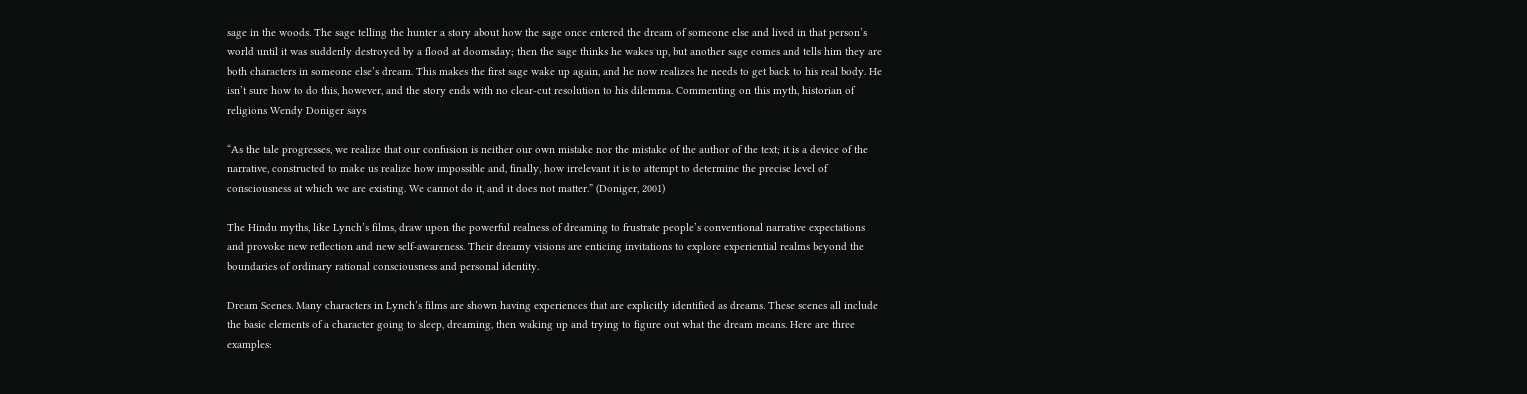sage in the woods. The sage telling the hunter a story about how the sage once entered the dream of someone else and lived in that person’s world until it was suddenly destroyed by a flood at doomsday; then the sage thinks he wakes up, but another sage comes and tells him they are both characters in someone else’s dream. This makes the first sage wake up again, and he now realizes he needs to get back to his real body. He isn’t sure how to do this, however, and the story ends with no clear-cut resolution to his dilemma. Commenting on this myth, historian of religions Wendy Doniger says

“As the tale progresses, we realize that our confusion is neither our own mistake nor the mistake of the author of the text; it is a device of the narrative, constructed to make us realize how impossible and, finally, how irrelevant it is to attempt to determine the precise level of consciousness at which we are existing. We cannot do it, and it does not matter.” (Doniger, 2001)

The Hindu myths, like Lynch’s films, draw upon the powerful realness of dreaming to frustrate people’s conventional narrative expectations and provoke new reflection and new self-awareness. Their dreamy visions are enticing invitations to explore experiential realms beyond the boundaries of ordinary rational consciousness and personal identity.

Dream Scenes. Many characters in Lynch’s films are shown having experiences that are explicitly identified as dreams. These scenes all include the basic elements of a character going to sleep, dreaming, then waking up and trying to figure out what the dream means. Here are three examples: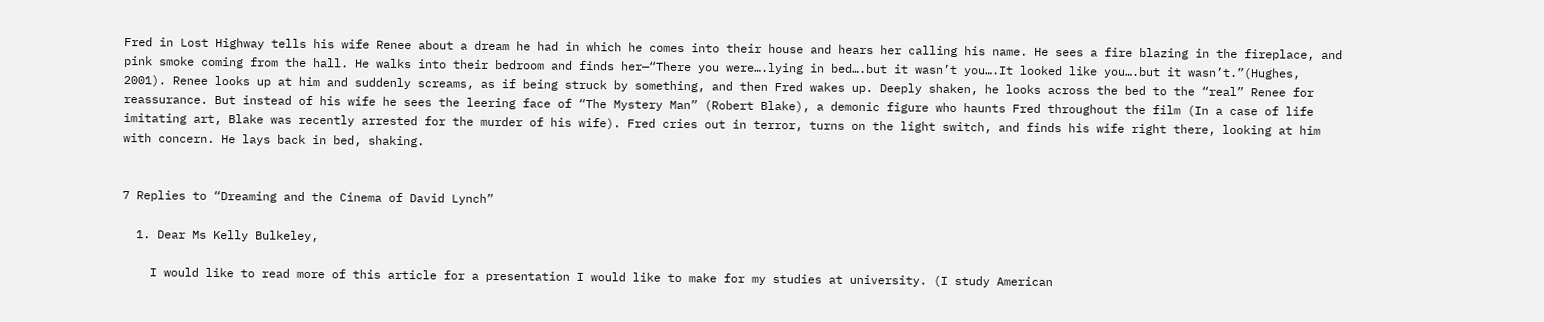Fred in Lost Highway tells his wife Renee about a dream he had in which he comes into their house and hears her calling his name. He sees a fire blazing in the fireplace, and pink smoke coming from the hall. He walks into their bedroom and finds her—“There you were….lying in bed….but it wasn’t you….It looked like you….but it wasn’t.”(Hughes, 2001). Renee looks up at him and suddenly screams, as if being struck by something, and then Fred wakes up. Deeply shaken, he looks across the bed to the “real” Renee for reassurance. But instead of his wife he sees the leering face of “The Mystery Man” (Robert Blake), a demonic figure who haunts Fred throughout the film (In a case of life imitating art, Blake was recently arrested for the murder of his wife). Fred cries out in terror, turns on the light switch, and finds his wife right there, looking at him with concern. He lays back in bed, shaking.


7 Replies to “Dreaming and the Cinema of David Lynch”

  1. Dear Ms Kelly Bulkeley,

    I would like to read more of this article for a presentation I would like to make for my studies at university. (I study American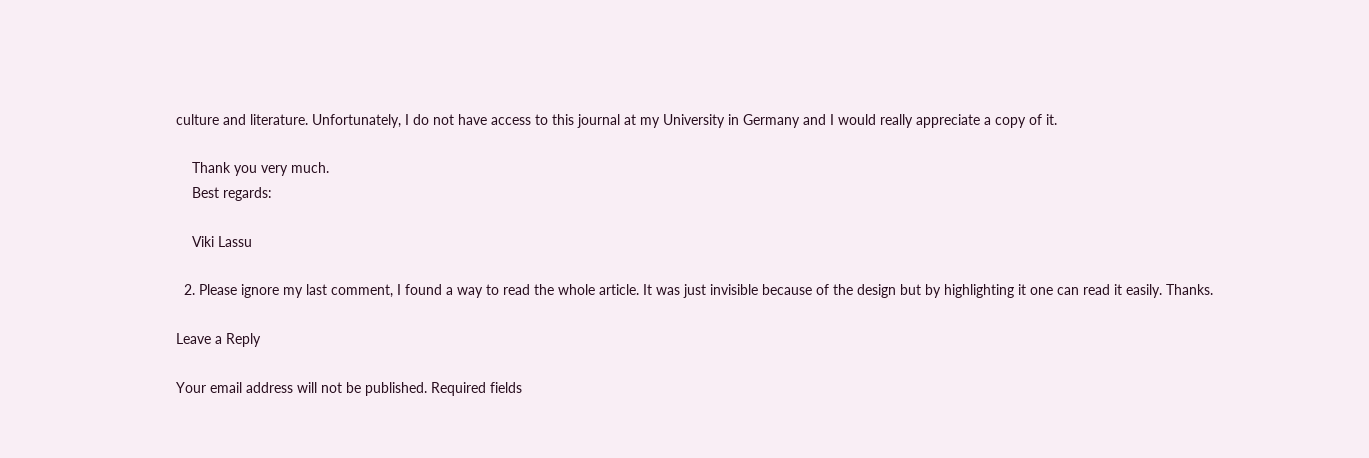culture and literature. Unfortunately, I do not have access to this journal at my University in Germany and I would really appreciate a copy of it.

    Thank you very much.
    Best regards:

    Viki Lassu

  2. Please ignore my last comment, I found a way to read the whole article. It was just invisible because of the design but by highlighting it one can read it easily. Thanks.

Leave a Reply

Your email address will not be published. Required fields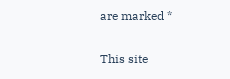are marked *

This site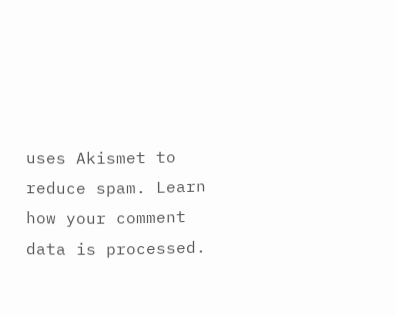uses Akismet to reduce spam. Learn how your comment data is processed.